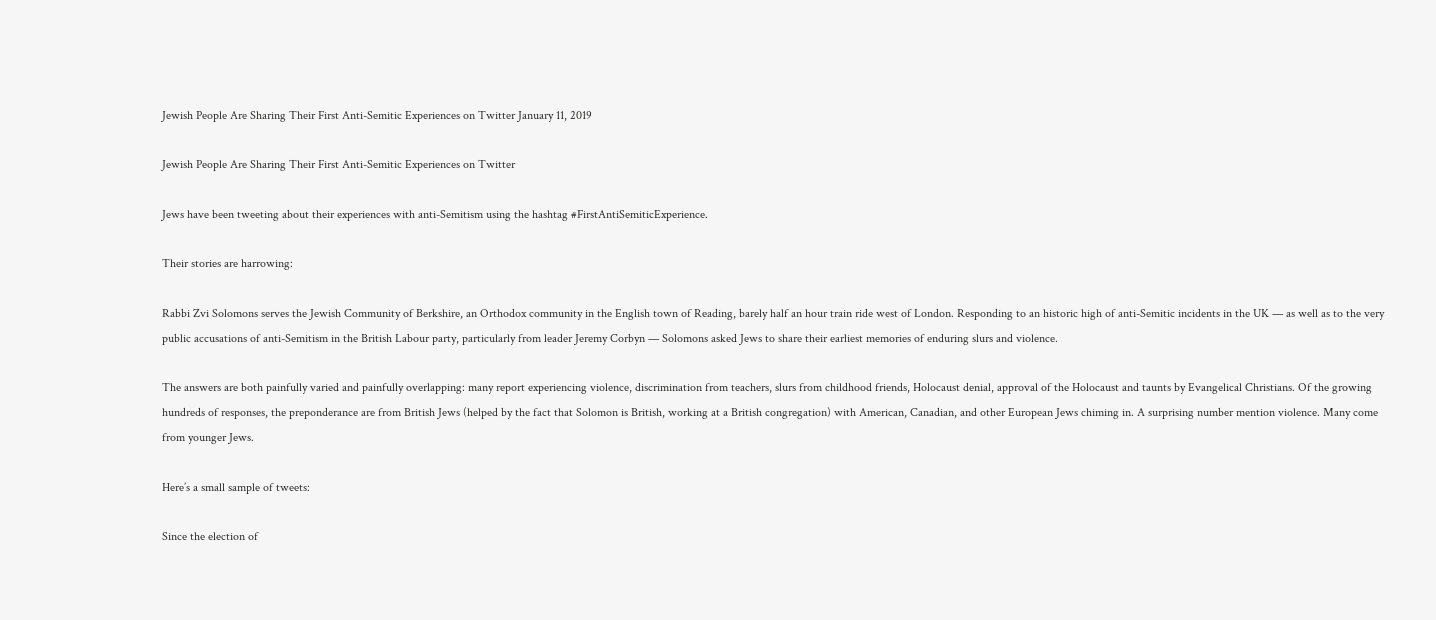Jewish People Are Sharing Their First Anti-Semitic Experiences on Twitter January 11, 2019

Jewish People Are Sharing Their First Anti-Semitic Experiences on Twitter

Jews have been tweeting about their experiences with anti-Semitism using the hashtag #FirstAntiSemiticExperience.

Their stories are harrowing:

Rabbi Zvi Solomons serves the Jewish Community of Berkshire, an Orthodox community in the English town of Reading, barely half an hour train ride west of London. Responding to an historic high of anti-Semitic incidents in the UK — as well as to the very public accusations of anti-Semitism in the British Labour party, particularly from leader Jeremy Corbyn — Solomons asked Jews to share their earliest memories of enduring slurs and violence.

The answers are both painfully varied and painfully overlapping: many report experiencing violence, discrimination from teachers, slurs from childhood friends, Holocaust denial, approval of the Holocaust and taunts by Evangelical Christians. Of the growing hundreds of responses, the preponderance are from British Jews (helped by the fact that Solomon is British, working at a British congregation) with American, Canadian, and other European Jews chiming in. A surprising number mention violence. Many come from younger Jews.

Here’s a small sample of tweets:

Since the election of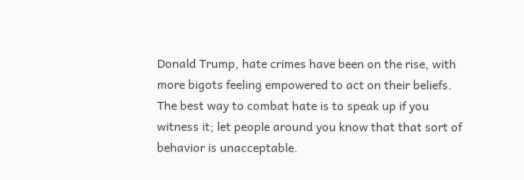Donald Trump, hate crimes have been on the rise, with more bigots feeling empowered to act on their beliefs. The best way to combat hate is to speak up if you witness it; let people around you know that that sort of behavior is unacceptable.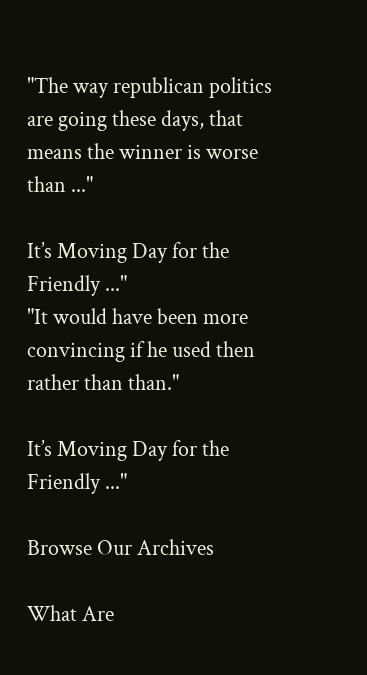"The way republican politics are going these days, that means the winner is worse than ..."

It’s Moving Day for the Friendly ..."
"It would have been more convincing if he used then rather than than."

It’s Moving Day for the Friendly ..."

Browse Our Archives

What Are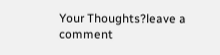Your Thoughts?leave a comment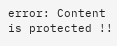error: Content is protected !!